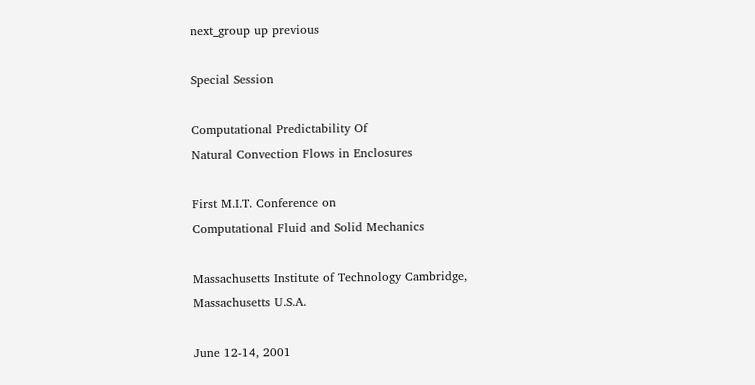next_group up previous

Special Session

Computational Predictability Of
Natural Convection Flows in Enclosures

First M.I.T. Conference on
Computational Fluid and Solid Mechanics

Massachusetts Institute of Technology Cambridge, Massachusetts U.S.A.

June 12-14, 2001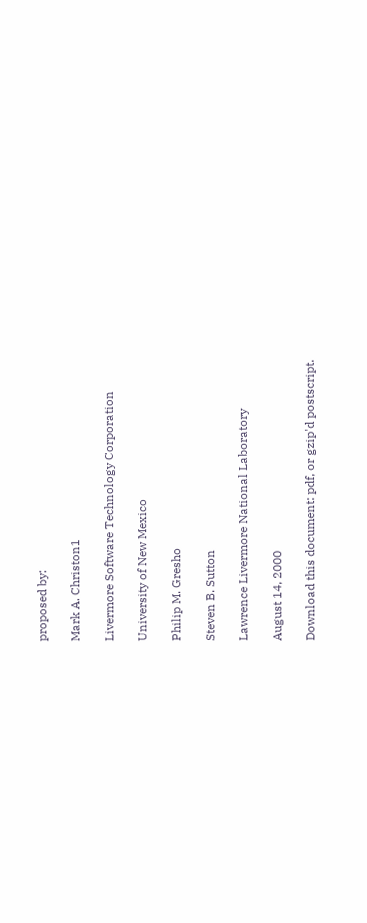proposed by:

Mark A. Christon1

Livermore Software Technology Corporation

University of New Mexico

Philip M. Gresho

Steven B. Sutton

Lawrence Livermore National Laboratory

August 14, 2000

Download this document: pdf, or gzip'd postscript.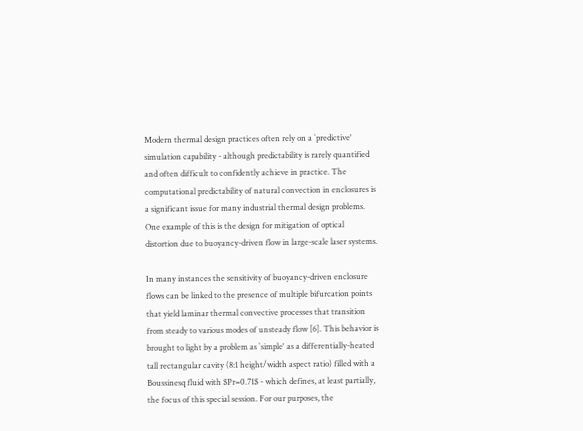Modern thermal design practices often rely on a `predictive' simulation capability - although predictability is rarely quantified and often difficult to confidently achieve in practice. The computational predictability of natural convection in enclosures is a significant issue for many industrial thermal design problems. One example of this is the design for mitigation of optical distortion due to buoyancy-driven flow in large-scale laser systems.

In many instances the sensitivity of buoyancy-driven enclosure flows can be linked to the presence of multiple bifurcation points that yield laminar thermal convective processes that transition from steady to various modes of unsteady flow [6]. This behavior is brought to light by a problem as `simple' as a differentially-heated tall rectangular cavity (8:1 height/width aspect ratio) filled with a Boussinesq fluid with $Pr=0.71$ - which defines, at least partially, the focus of this special session. For our purposes, the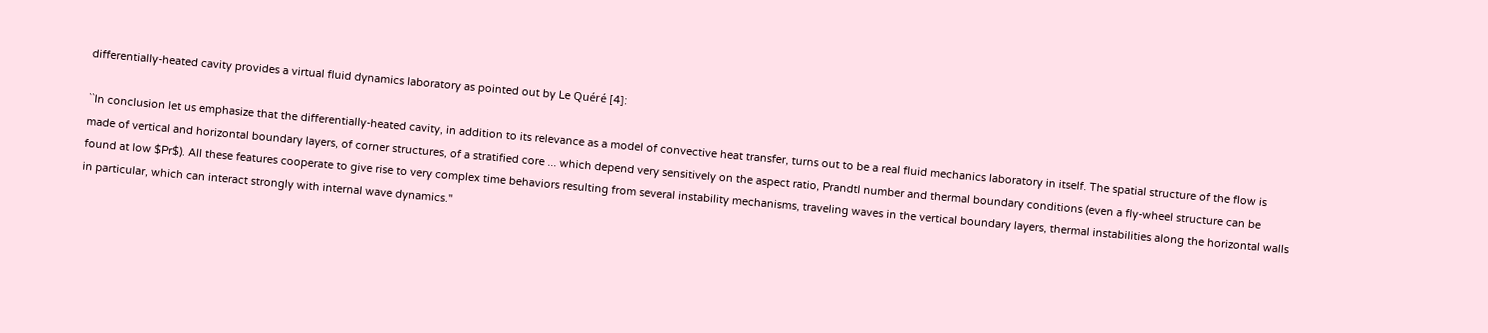differentially-heated cavity provides a virtual fluid dynamics laboratory as pointed out by Le Quéré [4]:

``In conclusion let us emphasize that the differentially-heated cavity, in addition to its relevance as a model of convective heat transfer, turns out to be a real fluid mechanics laboratory in itself. The spatial structure of the flow is made of vertical and horizontal boundary layers, of corner structures, of a stratified core ... which depend very sensitively on the aspect ratio, Prandtl number and thermal boundary conditions (even a fly-wheel structure can be found at low $Pr$). All these features cooperate to give rise to very complex time behaviors resulting from several instability mechanisms, traveling waves in the vertical boundary layers, thermal instabilities along the horizontal walls in particular, which can interact strongly with internal wave dynamics.''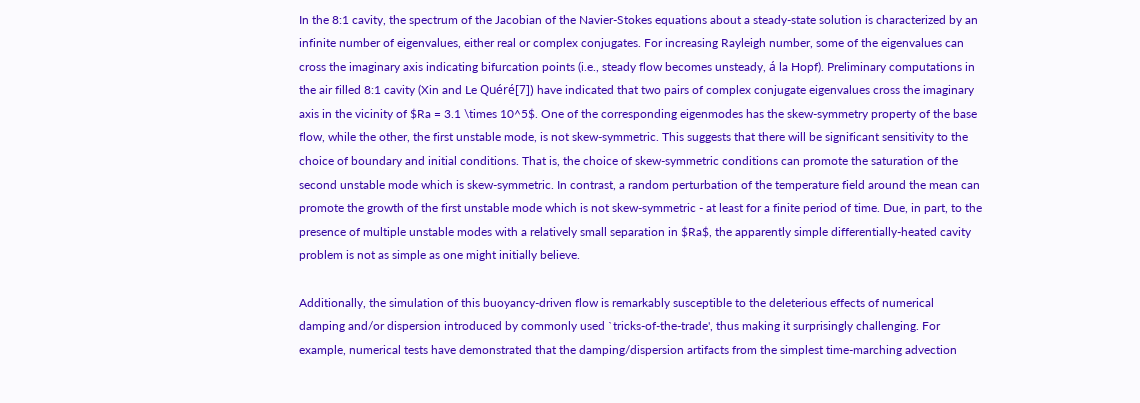In the 8:1 cavity, the spectrum of the Jacobian of the Navier-Stokes equations about a steady-state solution is characterized by an infinite number of eigenvalues, either real or complex conjugates. For increasing Rayleigh number, some of the eigenvalues can cross the imaginary axis indicating bifurcation points (i.e., steady flow becomes unsteady, á la Hopf). Preliminary computations in the air filled 8:1 cavity (Xin and Le Quéré[7]) have indicated that two pairs of complex conjugate eigenvalues cross the imaginary axis in the vicinity of $Ra = 3.1 \times 10^5$. One of the corresponding eigenmodes has the skew-symmetry property of the base flow, while the other, the first unstable mode, is not skew-symmetric. This suggests that there will be significant sensitivity to the choice of boundary and initial conditions. That is, the choice of skew-symmetric conditions can promote the saturation of the second unstable mode which is skew-symmetric. In contrast, a random perturbation of the temperature field around the mean can promote the growth of the first unstable mode which is not skew-symmetric - at least for a finite period of time. Due, in part, to the presence of multiple unstable modes with a relatively small separation in $Ra$, the apparently simple differentially-heated cavity problem is not as simple as one might initially believe.

Additionally, the simulation of this buoyancy-driven flow is remarkably susceptible to the deleterious effects of numerical damping and/or dispersion introduced by commonly used `tricks-of-the-trade', thus making it surprisingly challenging. For example, numerical tests have demonstrated that the damping/dispersion artifacts from the simplest time-marching advection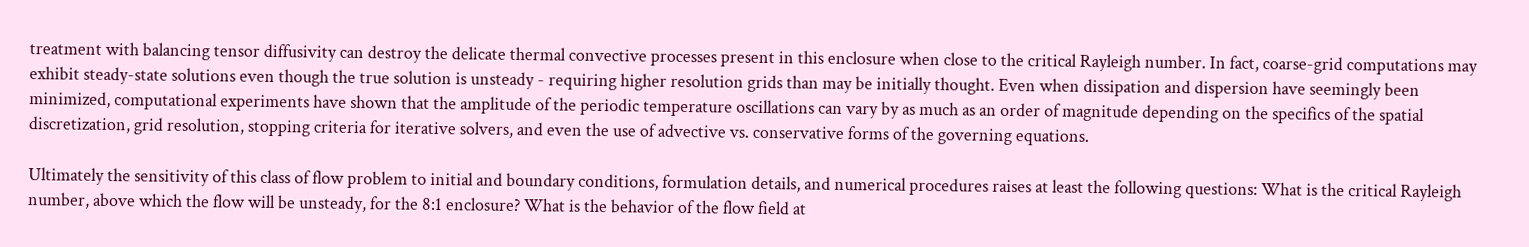treatment with balancing tensor diffusivity can destroy the delicate thermal convective processes present in this enclosure when close to the critical Rayleigh number. In fact, coarse-grid computations may exhibit steady-state solutions even though the true solution is unsteady - requiring higher resolution grids than may be initially thought. Even when dissipation and dispersion have seemingly been minimized, computational experiments have shown that the amplitude of the periodic temperature oscillations can vary by as much as an order of magnitude depending on the specifics of the spatial discretization, grid resolution, stopping criteria for iterative solvers, and even the use of advective vs. conservative forms of the governing equations.

Ultimately the sensitivity of this class of flow problem to initial and boundary conditions, formulation details, and numerical procedures raises at least the following questions: What is the critical Rayleigh number, above which the flow will be unsteady, for the 8:1 enclosure? What is the behavior of the flow field at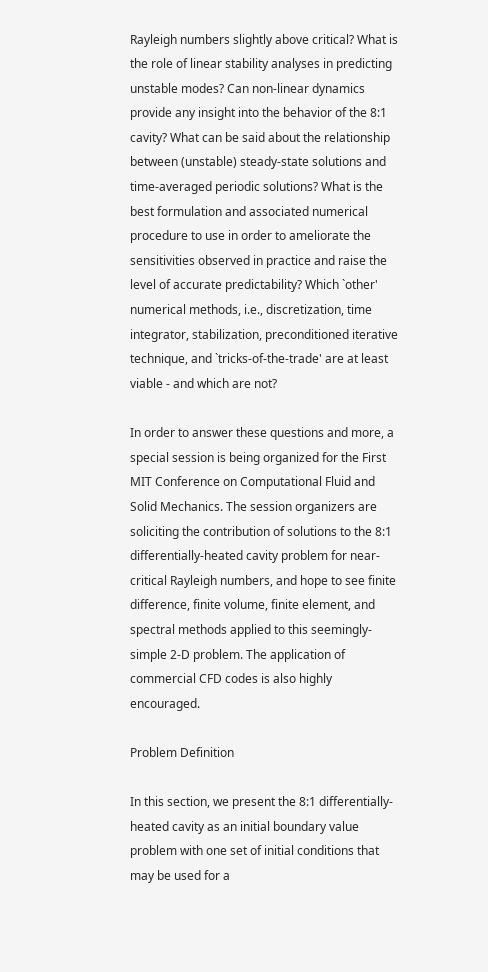Rayleigh numbers slightly above critical? What is the role of linear stability analyses in predicting unstable modes? Can non-linear dynamics provide any insight into the behavior of the 8:1 cavity? What can be said about the relationship between (unstable) steady-state solutions and time-averaged periodic solutions? What is the best formulation and associated numerical procedure to use in order to ameliorate the sensitivities observed in practice and raise the level of accurate predictability? Which `other' numerical methods, i.e., discretization, time integrator, stabilization, preconditioned iterative technique, and `tricks-of-the-trade' are at least viable - and which are not?

In order to answer these questions and more, a special session is being organized for the First MIT Conference on Computational Fluid and Solid Mechanics. The session organizers are soliciting the contribution of solutions to the 8:1 differentially-heated cavity problem for near-critical Rayleigh numbers, and hope to see finite difference, finite volume, finite element, and spectral methods applied to this seemingly-simple 2-D problem. The application of commercial CFD codes is also highly encouraged.

Problem Definition

In this section, we present the 8:1 differentially-heated cavity as an initial boundary value problem with one set of initial conditions that may be used for a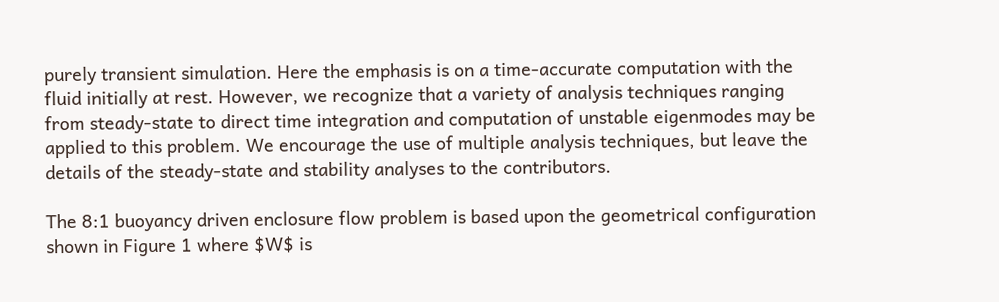purely transient simulation. Here the emphasis is on a time-accurate computation with the fluid initially at rest. However, we recognize that a variety of analysis techniques ranging from steady-state to direct time integration and computation of unstable eigenmodes may be applied to this problem. We encourage the use of multiple analysis techniques, but leave the details of the steady-state and stability analyses to the contributors.

The 8:1 buoyancy driven enclosure flow problem is based upon the geometrical configuration shown in Figure 1 where $W$ is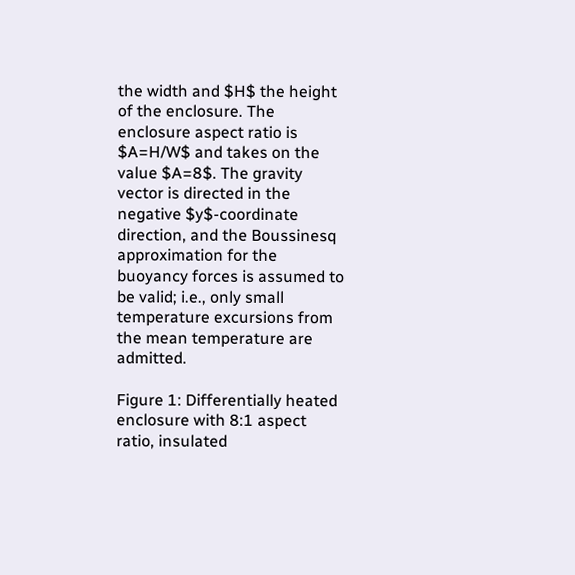the width and $H$ the height of the enclosure. The enclosure aspect ratio is $A=H/W$ and takes on the value $A=8$. The gravity vector is directed in the negative $y$-coordinate direction, and the Boussinesq approximation for the buoyancy forces is assumed to be valid; i.e., only small temperature excursions from the mean temperature are admitted.

Figure 1: Differentially heated enclosure with 8:1 aspect ratio, insulated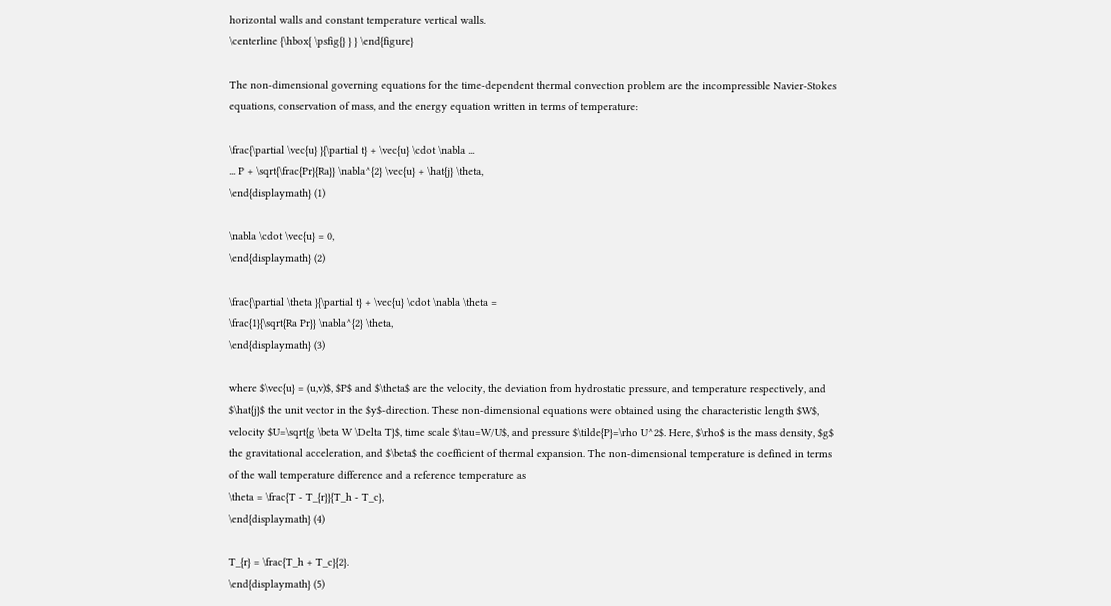horizontal walls and constant temperature vertical walls.
\centerline {\hbox{ \psfig{} } } \end{figure}

The non-dimensional governing equations for the time-dependent thermal convection problem are the incompressible Navier-Stokes equations, conservation of mass, and the energy equation written in terms of temperature:

\frac{\partial \vec{u} }{\partial t} + \vec{u} \cdot \nabla ...
... P + \sqrt{\frac{Pr}{Ra}} \nabla^{2} \vec{u} + \hat{j} \theta,
\end{displaymath} (1)

\nabla \cdot \vec{u} = 0,
\end{displaymath} (2)

\frac{\partial \theta }{\partial t} + \vec{u} \cdot \nabla \theta =
\frac{1}{\sqrt{Ra Pr}} \nabla^{2} \theta,
\end{displaymath} (3)

where $\vec{u} = (u,v)$, $P$ and $\theta$ are the velocity, the deviation from hydrostatic pressure, and temperature respectively, and $\hat{j}$ the unit vector in the $y$-direction. These non-dimensional equations were obtained using the characteristic length $W$, velocity $U=\sqrt{g \beta W \Delta T}$, time scale $\tau=W/U$, and pressure $\tilde{P}=\rho U^2$. Here, $\rho$ is the mass density, $g$ the gravitational acceleration, and $\beta$ the coefficient of thermal expansion. The non-dimensional temperature is defined in terms of the wall temperature difference and a reference temperature as
\theta = \frac{T - T_{r}}{T_h - T_c},
\end{displaymath} (4)

T_{r} = \frac{T_h + T_c}{2}.
\end{displaymath} (5)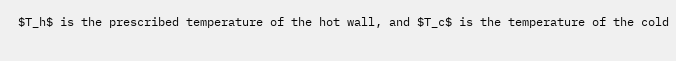$T_h$ is the prescribed temperature of the hot wall, and $T_c$ is the temperature of the cold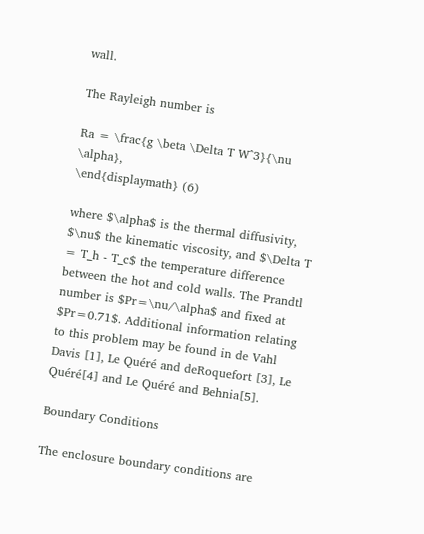wall.

The Rayleigh number is

Ra = \frac{g \beta \Delta T W^3}{\nu \alpha},
\end{displaymath} (6)

where $\alpha$ is the thermal diffusivity, $\nu$ the kinematic viscosity, and $\Delta T = T_h - T_c$ the temperature difference between the hot and cold walls. The Prandtl number is $Pr=\nu/\alpha$ and fixed at $Pr=0.71$. Additional information relating to this problem may be found in de Vahl Davis [1], Le Quéré and deRoquefort [3], Le Quéré[4] and Le Quéré and Behnia[5].

Boundary Conditions

The enclosure boundary conditions are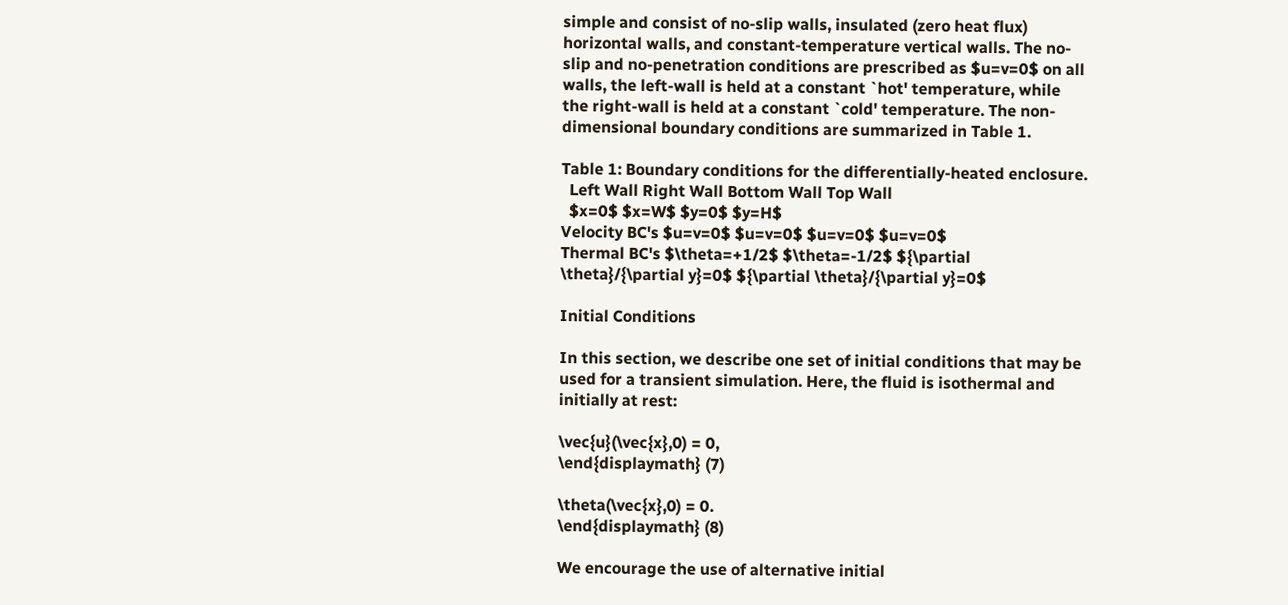simple and consist of no-slip walls, insulated (zero heat flux) horizontal walls, and constant-temperature vertical walls. The no-slip and no-penetration conditions are prescribed as $u=v=0$ on all walls, the left-wall is held at a constant `hot' temperature, while the right-wall is held at a constant `cold' temperature. The non-dimensional boundary conditions are summarized in Table 1.

Table 1: Boundary conditions for the differentially-heated enclosure.
  Left Wall Right Wall Bottom Wall Top Wall
  $x=0$ $x=W$ $y=0$ $y=H$
Velocity BC's $u=v=0$ $u=v=0$ $u=v=0$ $u=v=0$
Thermal BC's $\theta=+1/2$ $\theta=-1/2$ ${\partial \theta}/{\partial y}=0$ ${\partial \theta}/{\partial y}=0$

Initial Conditions

In this section, we describe one set of initial conditions that may be used for a transient simulation. Here, the fluid is isothermal and initially at rest:

\vec{u}(\vec{x},0) = 0,
\end{displaymath} (7)

\theta(\vec{x},0) = 0.
\end{displaymath} (8)

We encourage the use of alternative initial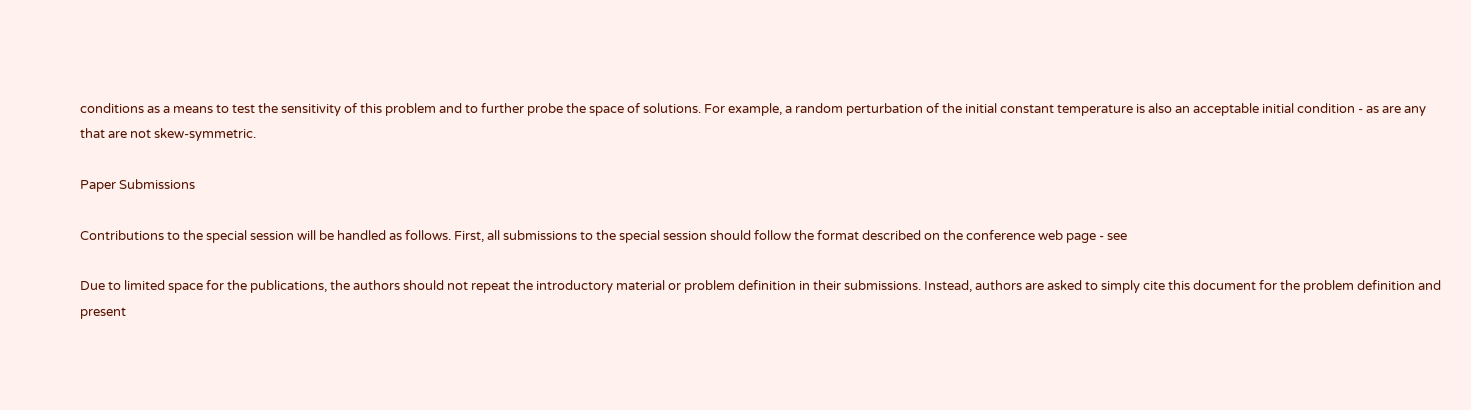conditions as a means to test the sensitivity of this problem and to further probe the space of solutions. For example, a random perturbation of the initial constant temperature is also an acceptable initial condition - as are any that are not skew-symmetric.

Paper Submissions

Contributions to the special session will be handled as follows. First, all submissions to the special session should follow the format described on the conference web page - see

Due to limited space for the publications, the authors should not repeat the introductory material or problem definition in their submissions. Instead, authors are asked to simply cite this document for the problem definition and present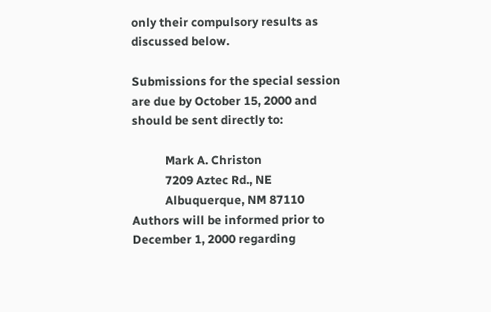only their compulsory results as discussed below.

Submissions for the special session are due by October 15, 2000 and should be sent directly to:

           Mark A. Christon
           7209 Aztec Rd., NE
           Albuquerque, NM 87110
Authors will be informed prior to December 1, 2000 regarding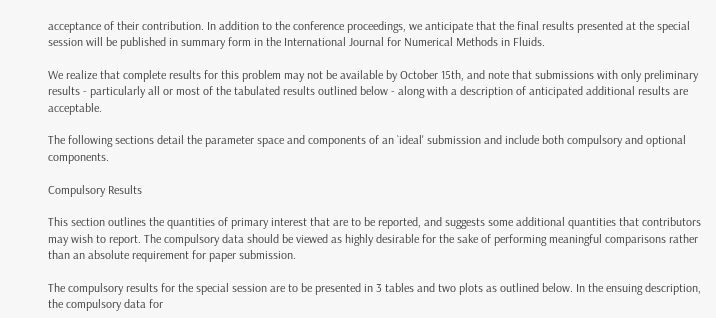acceptance of their contribution. In addition to the conference proceedings, we anticipate that the final results presented at the special session will be published in summary form in the International Journal for Numerical Methods in Fluids.

We realize that complete results for this problem may not be available by October 15th, and note that submissions with only preliminary results - particularly all or most of the tabulated results outlined below - along with a description of anticipated additional results are acceptable.

The following sections detail the parameter space and components of an `ideal' submission and include both compulsory and optional components.

Compulsory Results

This section outlines the quantities of primary interest that are to be reported, and suggests some additional quantities that contributors may wish to report. The compulsory data should be viewed as highly desirable for the sake of performing meaningful comparisons rather than an absolute requirement for paper submission.

The compulsory results for the special session are to be presented in 3 tables and two plots as outlined below. In the ensuing description, the compulsory data for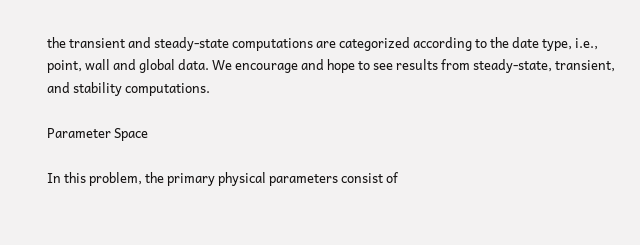the transient and steady-state computations are categorized according to the date type, i.e., point, wall and global data. We encourage and hope to see results from steady-state, transient, and stability computations.

Parameter Space

In this problem, the primary physical parameters consist of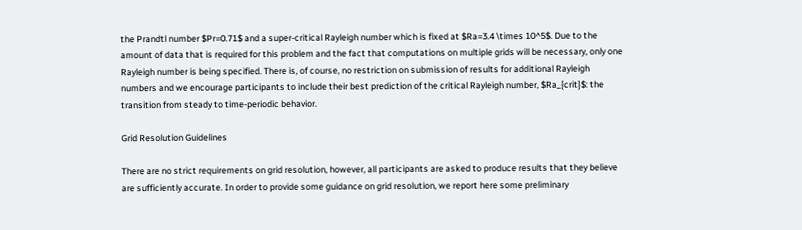the Prandtl number $Pr=0.71$ and a super-critical Rayleigh number which is fixed at $Ra=3.4 \times 10^5$. Due to the amount of data that is required for this problem and the fact that computations on multiple grids will be necessary, only one Rayleigh number is being specified. There is, of course, no restriction on submission of results for additional Rayleigh numbers and we encourage participants to include their best prediction of the critical Rayleigh number, $Ra_{crit}$: the transition from steady to time-periodic behavior.

Grid Resolution Guidelines

There are no strict requirements on grid resolution, however, all participants are asked to produce results that they believe are sufficiently accurate. In order to provide some guidance on grid resolution, we report here some preliminary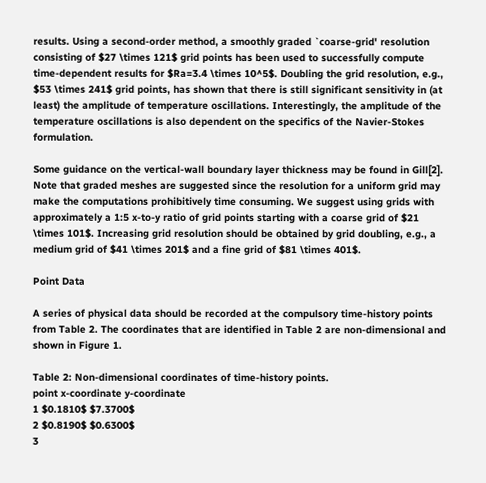results. Using a second-order method, a smoothly graded `coarse-grid' resolution consisting of $27 \times 121$ grid points has been used to successfully compute time-dependent results for $Ra=3.4 \times 10^5$. Doubling the grid resolution, e.g., $53 \times 241$ grid points, has shown that there is still significant sensitivity in (at least) the amplitude of temperature oscillations. Interestingly, the amplitude of the temperature oscillations is also dependent on the specifics of the Navier-Stokes formulation.

Some guidance on the vertical-wall boundary layer thickness may be found in Gill[2]. Note that graded meshes are suggested since the resolution for a uniform grid may make the computations prohibitively time consuming. We suggest using grids with approximately a 1:5 x-to-y ratio of grid points starting with a coarse grid of $21 \times 101$. Increasing grid resolution should be obtained by grid doubling, e.g., a medium grid of $41 \times 201$ and a fine grid of $81 \times 401$.

Point Data

A series of physical data should be recorded at the compulsory time-history points from Table 2. The coordinates that are identified in Table 2 are non-dimensional and shown in Figure 1.

Table 2: Non-dimensional coordinates of time-history points.
point x-coordinate y-coordinate
1 $0.1810$ $7.3700$
2 $0.8190$ $0.6300$
3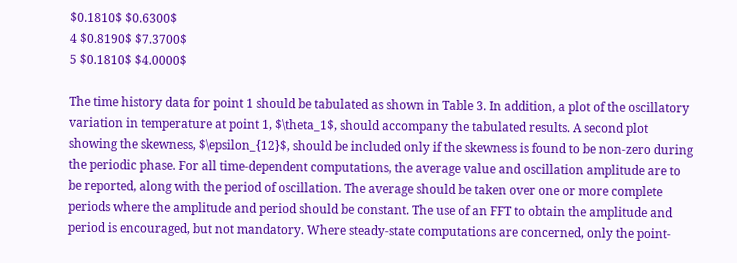$0.1810$ $0.6300$
4 $0.8190$ $7.3700$
5 $0.1810$ $4.0000$

The time history data for point 1 should be tabulated as shown in Table 3. In addition, a plot of the oscillatory variation in temperature at point 1, $\theta_1$, should accompany the tabulated results. A second plot showing the skewness, $\epsilon_{12}$, should be included only if the skewness is found to be non-zero during the periodic phase. For all time-dependent computations, the average value and oscillation amplitude are to be reported, along with the period of oscillation. The average should be taken over one or more complete periods where the amplitude and period should be constant. The use of an FFT to obtain the amplitude and period is encouraged, but not mandatory. Where steady-state computations are concerned, only the point-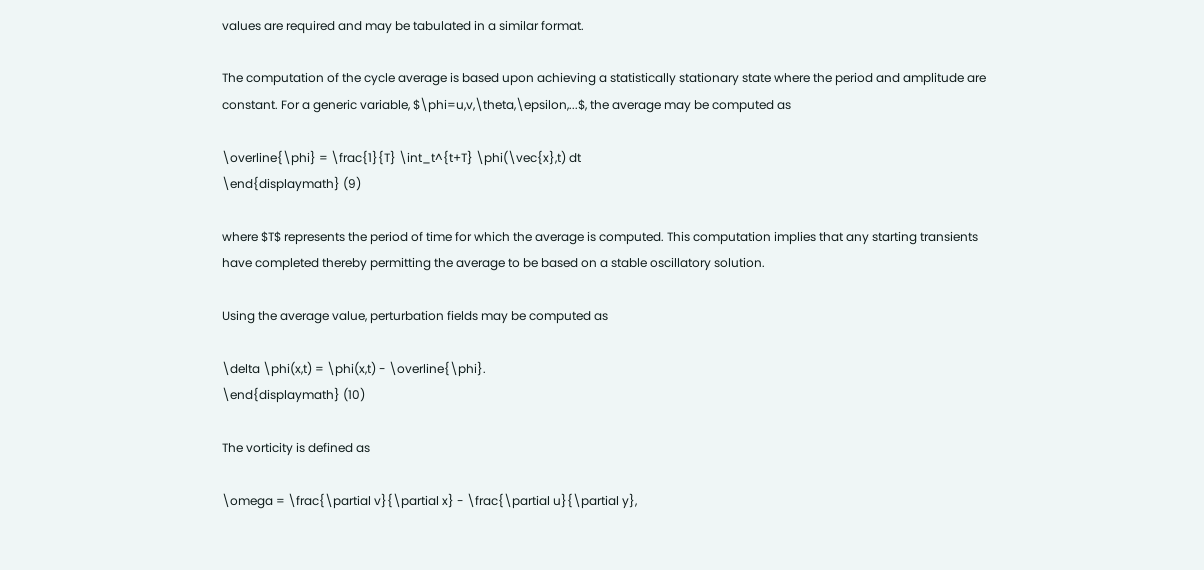values are required and may be tabulated in a similar format.

The computation of the cycle average is based upon achieving a statistically stationary state where the period and amplitude are constant. For a generic variable, $\phi=u,v,\theta,\epsilon,...$, the average may be computed as

\overline{\phi} = \frac{1}{T} \int_t^{t+T} \phi(\vec{x},t) dt
\end{displaymath} (9)

where $T$ represents the period of time for which the average is computed. This computation implies that any starting transients have completed thereby permitting the average to be based on a stable oscillatory solution.

Using the average value, perturbation fields may be computed as

\delta \phi(x,t) = \phi(x,t) - \overline{\phi}.
\end{displaymath} (10)

The vorticity is defined as

\omega = \frac{\partial v}{\partial x} - \frac{\partial u}{\partial y},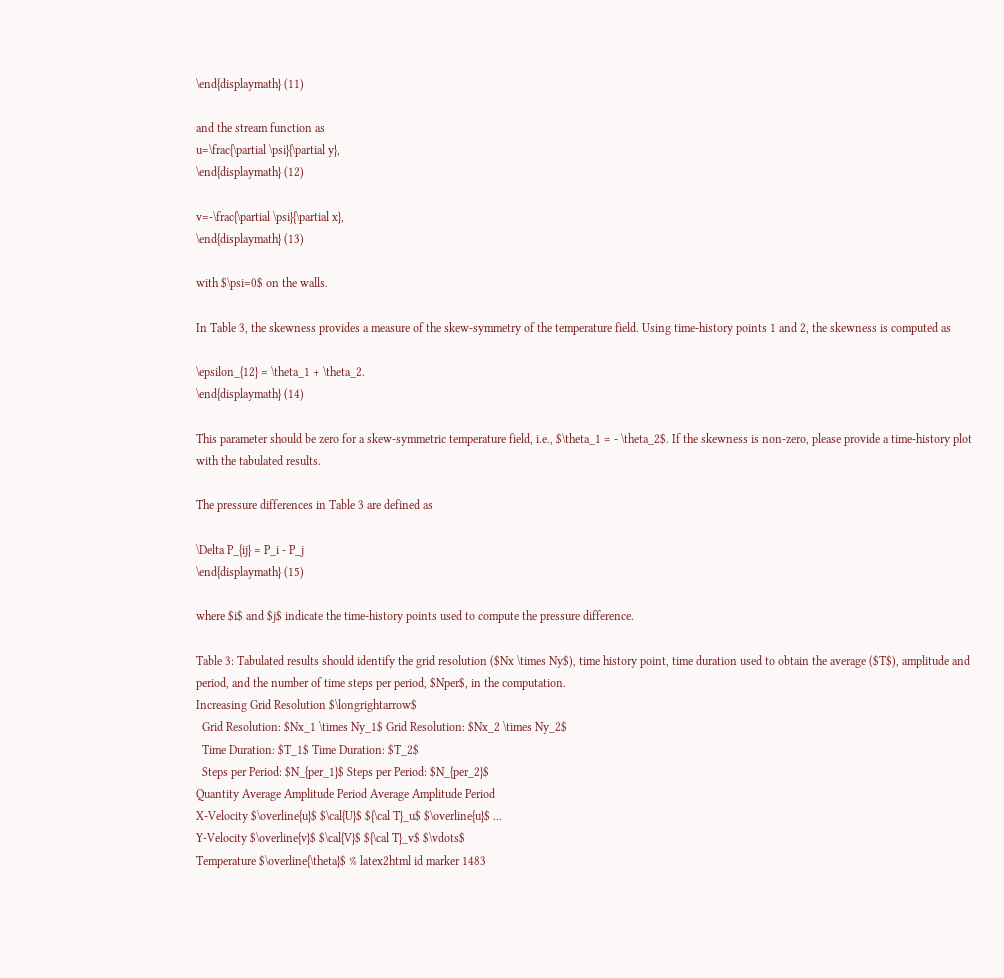\end{displaymath} (11)

and the stream function as
u=\frac{\partial \psi}{\partial y},
\end{displaymath} (12)

v=-\frac{\partial \psi}{\partial x},
\end{displaymath} (13)

with $\psi=0$ on the walls.

In Table 3, the skewness provides a measure of the skew-symmetry of the temperature field. Using time-history points 1 and 2, the skewness is computed as

\epsilon_{12} = \theta_1 + \theta_2.
\end{displaymath} (14)

This parameter should be zero for a skew-symmetric temperature field, i.e., $\theta_1 = - \theta_2$. If the skewness is non-zero, please provide a time-history plot with the tabulated results.

The pressure differences in Table 3 are defined as

\Delta P_{ij} = P_i - P_j
\end{displaymath} (15)

where $i$ and $j$ indicate the time-history points used to compute the pressure difference.

Table 3: Tabulated results should identify the grid resolution ($Nx \times Ny$), time history point, time duration used to obtain the average ($T$), amplitude and period, and the number of time steps per period, $Nper$, in the computation.
Increasing Grid Resolution $\longrightarrow$
  Grid Resolution: $Nx_1 \times Ny_1$ Grid Resolution: $Nx_2 \times Ny_2$
  Time Duration: $T_1$ Time Duration: $T_2$
  Steps per Period: $N_{per_1}$ Steps per Period: $N_{per_2}$
Quantity Average Amplitude Period Average Amplitude Period
X-Velocity $\overline{u}$ $\cal{U}$ ${\cal T}_u$ $\overline{u}$ ...
Y-Velocity $\overline{v}$ $\cal{V}$ ${\cal T}_v$ $\vdots$
Temperature $\overline{\theta}$ % latex2html id marker 1483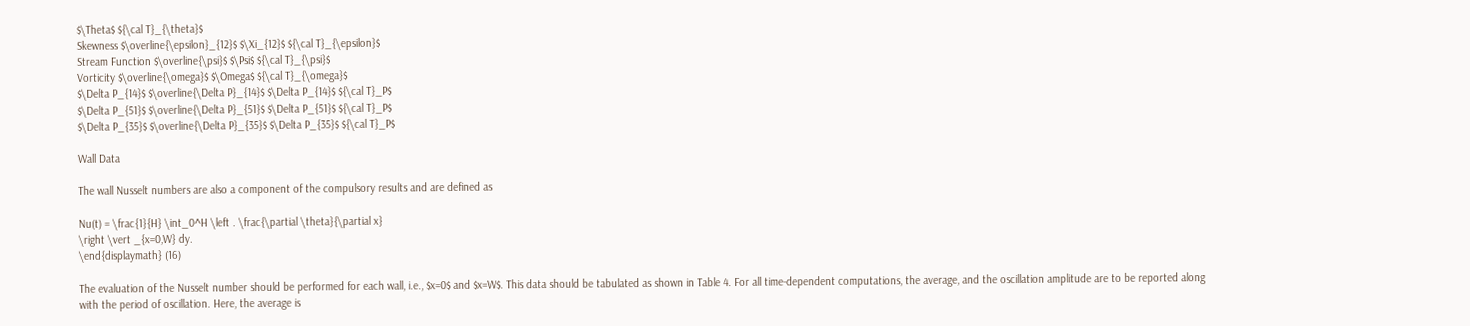$\Theta$ ${\cal T}_{\theta}$
Skewness $\overline{\epsilon}_{12}$ $\Xi_{12}$ ${\cal T}_{\epsilon}$
Stream Function $\overline{\psi}$ $\Psi$ ${\cal T}_{\psi}$
Vorticity $\overline{\omega}$ $\Omega$ ${\cal T}_{\omega}$
$\Delta P_{14}$ $\overline{\Delta P}_{14}$ $\Delta P_{14}$ ${\cal T}_P$
$\Delta P_{51}$ $\overline{\Delta P}_{51}$ $\Delta P_{51}$ ${\cal T}_P$
$\Delta P_{35}$ $\overline{\Delta P}_{35}$ $\Delta P_{35}$ ${\cal T}_P$

Wall Data

The wall Nusselt numbers are also a component of the compulsory results and are defined as

Nu(t) = \frac{1}{H} \int_0^H \left . \frac{\partial \theta}{\partial x}
\right \vert _{x=0,W} dy.
\end{displaymath} (16)

The evaluation of the Nusselt number should be performed for each wall, i.e., $x=0$ and $x=W$. This data should be tabulated as shown in Table 4. For all time-dependent computations, the average, and the oscillation amplitude are to be reported along with the period of oscillation. Here, the average is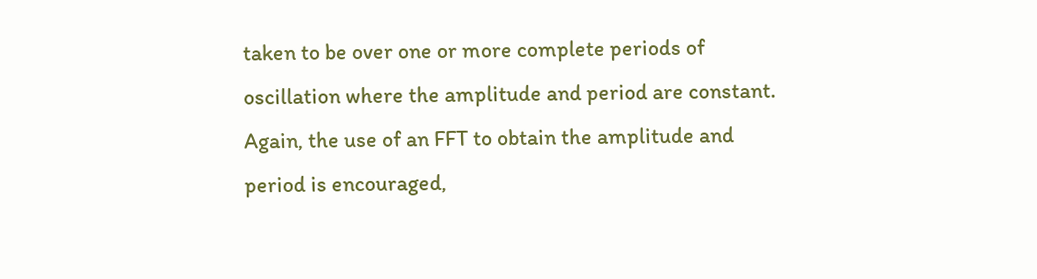taken to be over one or more complete periods of oscillation where the amplitude and period are constant. Again, the use of an FFT to obtain the amplitude and period is encouraged,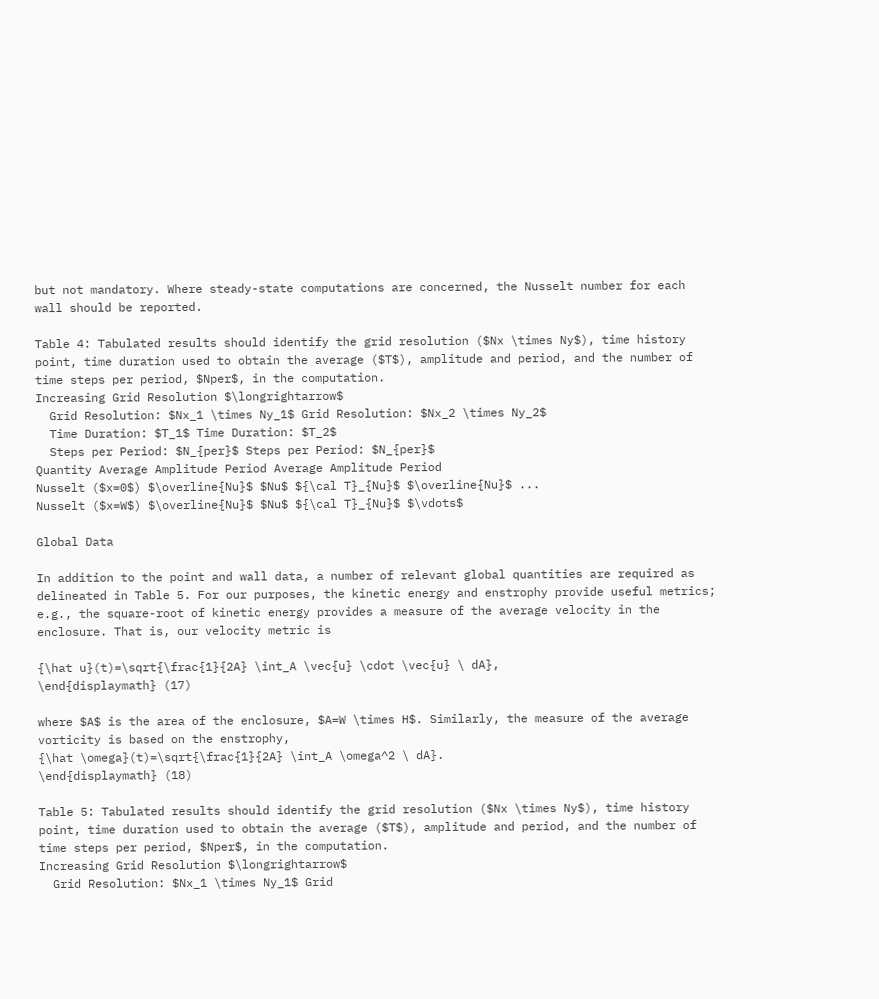but not mandatory. Where steady-state computations are concerned, the Nusselt number for each wall should be reported.

Table 4: Tabulated results should identify the grid resolution ($Nx \times Ny$), time history point, time duration used to obtain the average ($T$), amplitude and period, and the number of time steps per period, $Nper$, in the computation.
Increasing Grid Resolution $\longrightarrow$
  Grid Resolution: $Nx_1 \times Ny_1$ Grid Resolution: $Nx_2 \times Ny_2$
  Time Duration: $T_1$ Time Duration: $T_2$
  Steps per Period: $N_{per}$ Steps per Period: $N_{per}$
Quantity Average Amplitude Period Average Amplitude Period
Nusselt ($x=0$) $\overline{Nu}$ $Nu$ ${\cal T}_{Nu}$ $\overline{Nu}$ ...
Nusselt ($x=W$) $\overline{Nu}$ $Nu$ ${\cal T}_{Nu}$ $\vdots$

Global Data

In addition to the point and wall data, a number of relevant global quantities are required as delineated in Table 5. For our purposes, the kinetic energy and enstrophy provide useful metrics; e.g., the square-root of kinetic energy provides a measure of the average velocity in the enclosure. That is, our velocity metric is

{\hat u}(t)=\sqrt{\frac{1}{2A} \int_A \vec{u} \cdot \vec{u} \ dA},
\end{displaymath} (17)

where $A$ is the area of the enclosure, $A=W \times H$. Similarly, the measure of the average vorticity is based on the enstrophy,
{\hat \omega}(t)=\sqrt{\frac{1}{2A} \int_A \omega^2 \ dA}.
\end{displaymath} (18)

Table 5: Tabulated results should identify the grid resolution ($Nx \times Ny$), time history point, time duration used to obtain the average ($T$), amplitude and period, and the number of time steps per period, $Nper$, in the computation.
Increasing Grid Resolution $\longrightarrow$
  Grid Resolution: $Nx_1 \times Ny_1$ Grid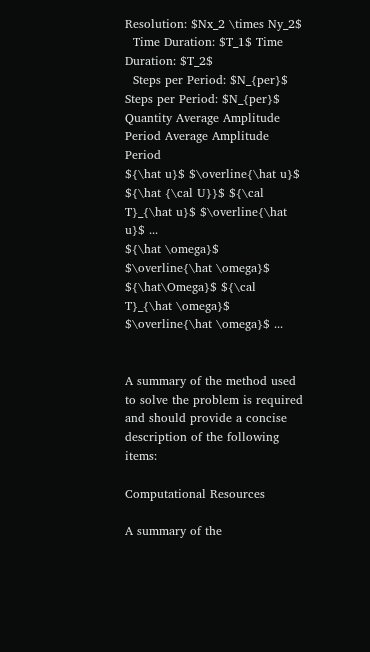Resolution: $Nx_2 \times Ny_2$
  Time Duration: $T_1$ Time Duration: $T_2$
  Steps per Period: $N_{per}$ Steps per Period: $N_{per}$
Quantity Average Amplitude Period Average Amplitude Period
${\hat u}$ $\overline{\hat u}$ ${\hat {\cal U}}$ ${\cal T}_{\hat u}$ $\overline{\hat u}$ ...
${\hat \omega}$ $\overline{\hat \omega}$ ${\hat\Omega}$ ${\cal T}_{\hat \omega}$ $\overline{\hat \omega}$ ...


A summary of the method used to solve the problem is required and should provide a concise description of the following items:

Computational Resources

A summary of the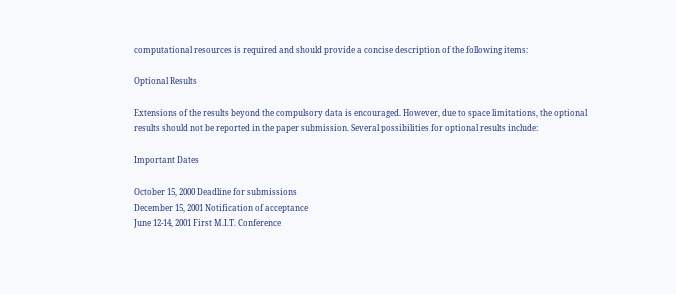computational resources is required and should provide a concise description of the following items:

Optional Results

Extensions of the results beyond the compulsory data is encouraged. However, due to space limitations, the optional results should not be reported in the paper submission. Several possibilities for optional results include:

Important Dates

October 15, 2000 Deadline for submissions
December 15, 2001 Notification of acceptance
June 12-14, 2001 First M.I.T. Conference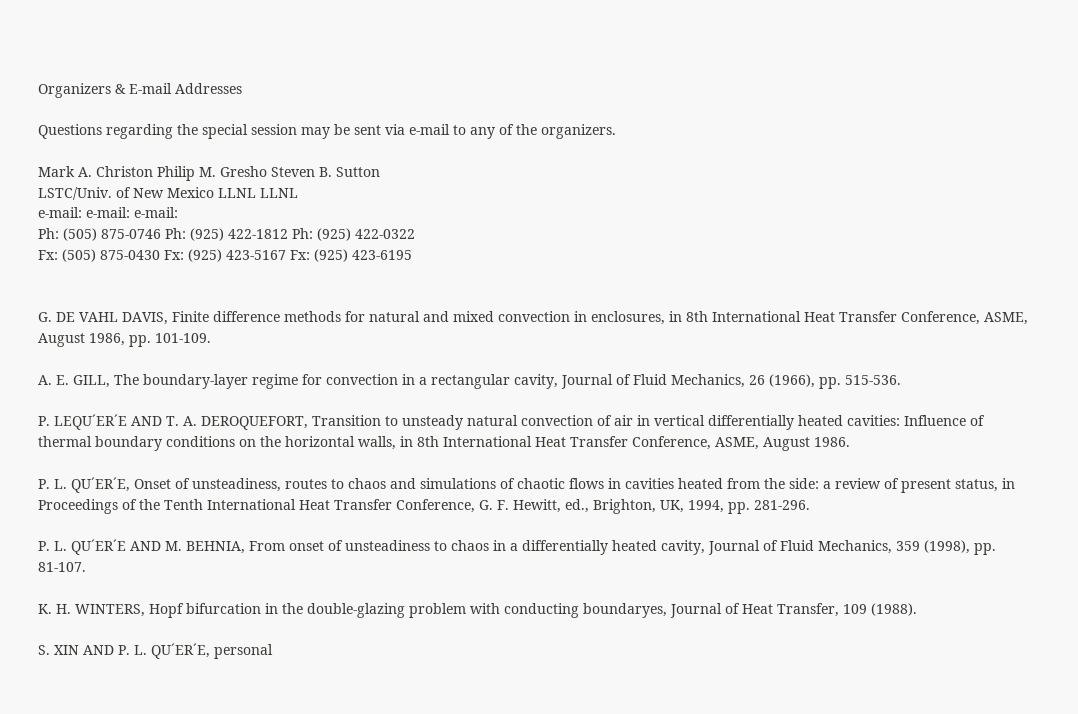Organizers & E-mail Addresses

Questions regarding the special session may be sent via e-mail to any of the organizers.

Mark A. Christon Philip M. Gresho Steven B. Sutton
LSTC/Univ. of New Mexico LLNL LLNL
e-mail: e-mail: e-mail:
Ph: (505) 875-0746 Ph: (925) 422-1812 Ph: (925) 422-0322
Fx: (505) 875-0430 Fx: (925) 423-5167 Fx: (925) 423-6195


G. DE VAHL DAVIS, Finite difference methods for natural and mixed convection in enclosures, in 8th International Heat Transfer Conference, ASME, August 1986, pp. 101-109.

A. E. GILL, The boundary-layer regime for convection in a rectangular cavity, Journal of Fluid Mechanics, 26 (1966), pp. 515-536.

P. LEQU´ER´E AND T. A. DEROQUEFORT, Transition to unsteady natural convection of air in vertical differentially heated cavities: Influence of thermal boundary conditions on the horizontal walls, in 8th International Heat Transfer Conference, ASME, August 1986.

P. L. QU´ER´E, Onset of unsteadiness, routes to chaos and simulations of chaotic flows in cavities heated from the side: a review of present status, in Proceedings of the Tenth International Heat Transfer Conference, G. F. Hewitt, ed., Brighton, UK, 1994, pp. 281-296.

P. L. QU´ER´E AND M. BEHNIA, From onset of unsteadiness to chaos in a differentially heated cavity, Journal of Fluid Mechanics, 359 (1998), pp. 81-107.

K. H. WINTERS, Hopf bifurcation in the double-glazing problem with conducting boundaryes, Journal of Heat Transfer, 109 (1988).

S. XIN AND P. L. QU´ER´E, personal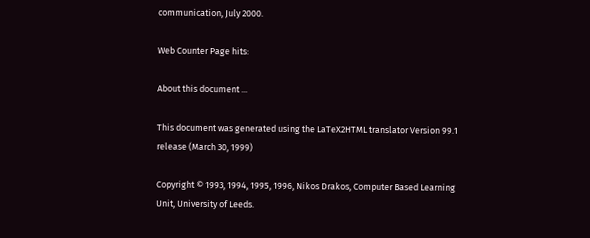communication, July 2000.

Web Counter Page hits:

About this document ...

This document was generated using the LaTeX2HTML translator Version 99.1 release (March 30, 1999)

Copyright © 1993, 1994, 1995, 1996, Nikos Drakos, Computer Based Learning Unit, University of Leeds.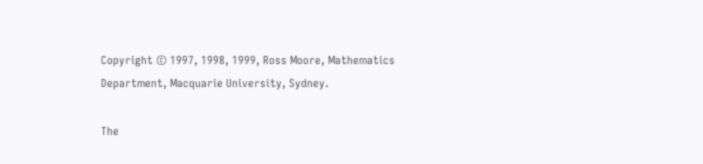Copyright © 1997, 1998, 1999, Ross Moore, Mathematics Department, Macquarie University, Sydney.

The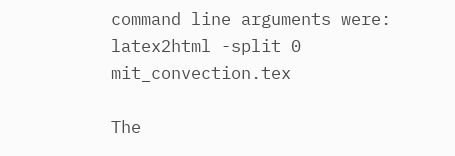command line arguments were:
latex2html -split 0 mit_convection.tex

The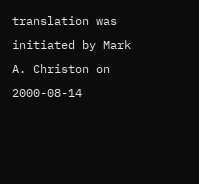translation was initiated by Mark A. Christon on 2000-08-14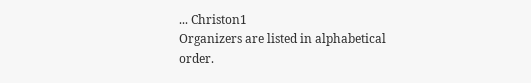... Christon1
Organizers are listed in alphabetical order.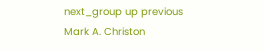next_group up previous
Mark A. Christon